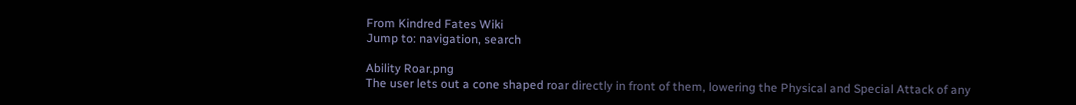From Kindred Fates Wiki
Jump to: navigation, search

Ability Roar.png
The user lets out a cone shaped roar directly in front of them, lowering the Physical and Special Attack of any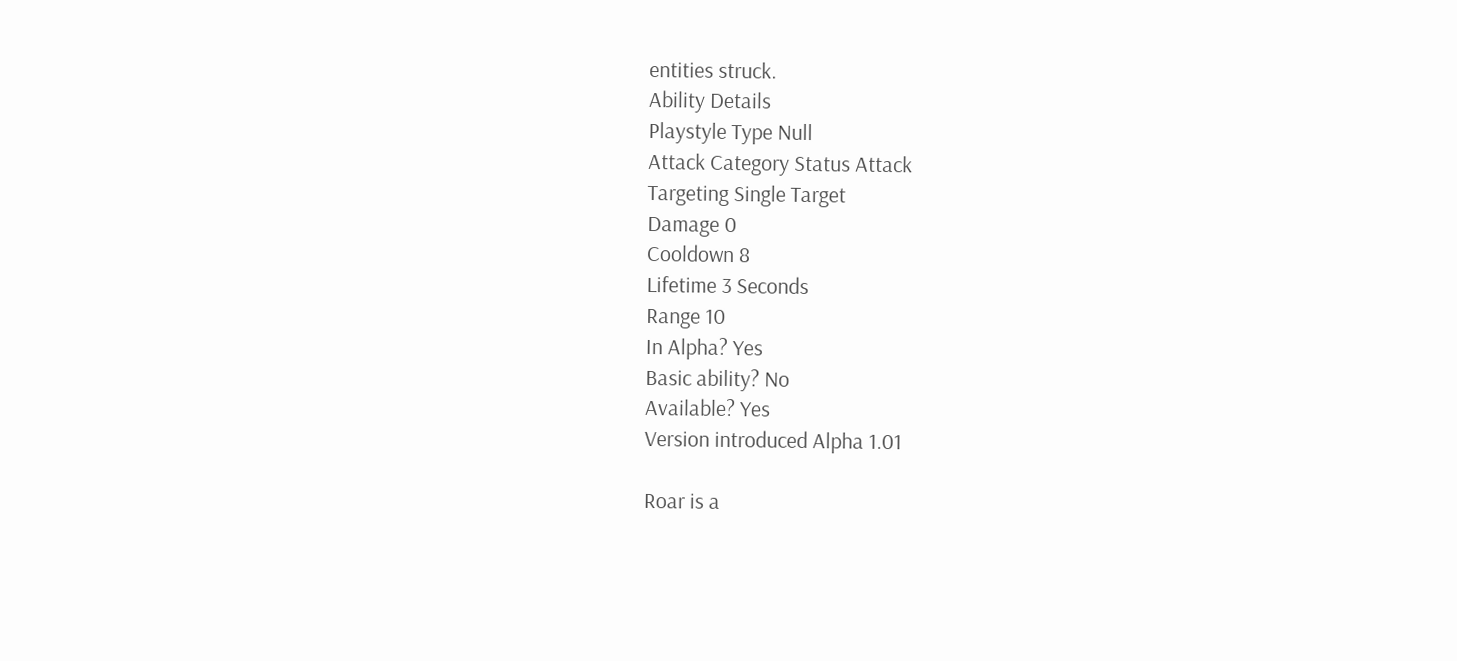entities struck.
Ability Details
Playstyle Type Null
Attack Category Status Attack
Targeting Single Target
Damage 0
Cooldown 8
Lifetime 3 Seconds
Range 10
In Alpha? Yes
Basic ability? No
Available? Yes
Version introduced Alpha 1.01

Roar is a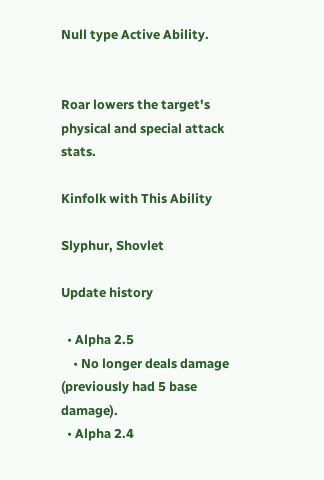Null type Active Ability.


Roar lowers the target's physical and special attack stats.

Kinfolk with This Ability

Slyphur, Shovlet

Update history

  • Alpha 2.5
    • No longer deals damage (previously had 5 base damage).
  • Alpha 2.4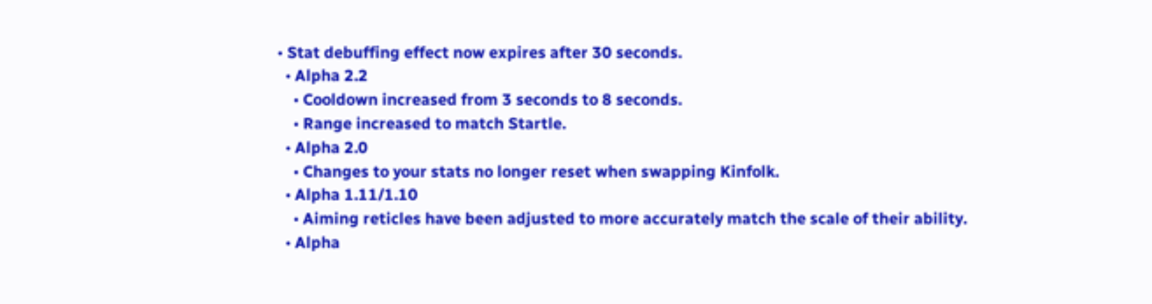• Stat debuffing effect now expires after 30 seconds.
  • Alpha 2.2
    • Cooldown increased from 3 seconds to 8 seconds.
    • Range increased to match Startle.
  • Alpha 2.0
    • Changes to your stats no longer reset when swapping Kinfolk.
  • Alpha 1.11/1.10
    • Aiming reticles have been adjusted to more accurately match the scale of their ability.
  • Alpha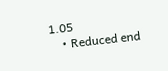1.05
    • Reduced end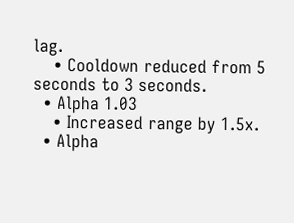lag.
    • Cooldown reduced from 5 seconds to 3 seconds.
  • Alpha 1.03
    • Increased range by 1.5x.
  • Alpha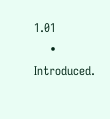1.01
    • Introduced.